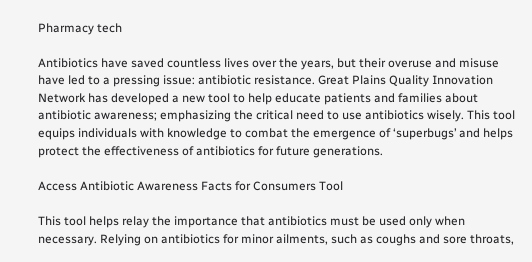Pharmacy tech

Antibiotics have saved countless lives over the years, but their overuse and misuse have led to a pressing issue: antibiotic resistance. Great Plains Quality Innovation Network has developed a new tool to help educate patients and families about antibiotic awareness; emphasizing the critical need to use antibiotics wisely. This tool equips individuals with knowledge to combat the emergence of ‘superbugs’ and helps protect the effectiveness of antibiotics for future generations.

Access Antibiotic Awareness Facts for Consumers Tool

This tool helps relay the importance that antibiotics must be used only when necessary. Relying on antibiotics for minor ailments, such as coughs and sore throats,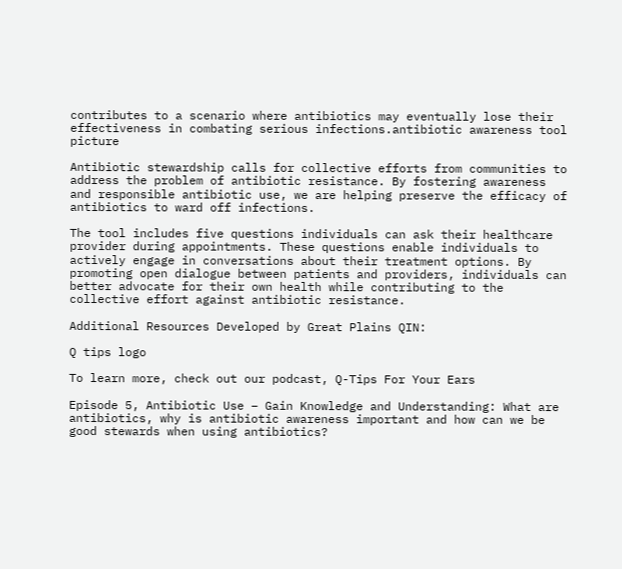contributes to a scenario where antibiotics may eventually lose their effectiveness in combating serious infections.antibiotic awareness tool picture

Antibiotic stewardship calls for collective efforts from communities to address the problem of antibiotic resistance. By fostering awareness and responsible antibiotic use, we are helping preserve the efficacy of antibiotics to ward off infections.

The tool includes five questions individuals can ask their healthcare provider during appointments. These questions enable individuals to actively engage in conversations about their treatment options. By promoting open dialogue between patients and providers, individuals can better advocate for their own health while contributing to the collective effort against antibiotic resistance.

Additional Resources Developed by Great Plains QIN:

Q tips logo

To learn more, check out our podcast, Q-Tips For Your Ears

Episode 5, Antibiotic Use – Gain Knowledge and Understanding: What are antibiotics, why is antibiotic awareness important and how can we be good stewards when using antibiotics?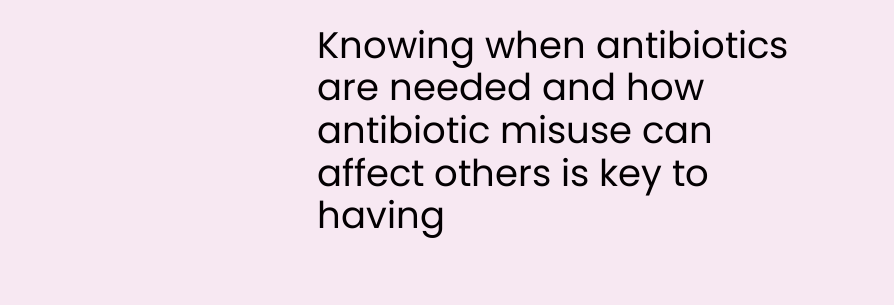Knowing when antibiotics are needed and how antibiotic misuse can affect others is key to having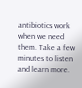antibiotics work when we need them. Take a few minutes to listen and learn more.